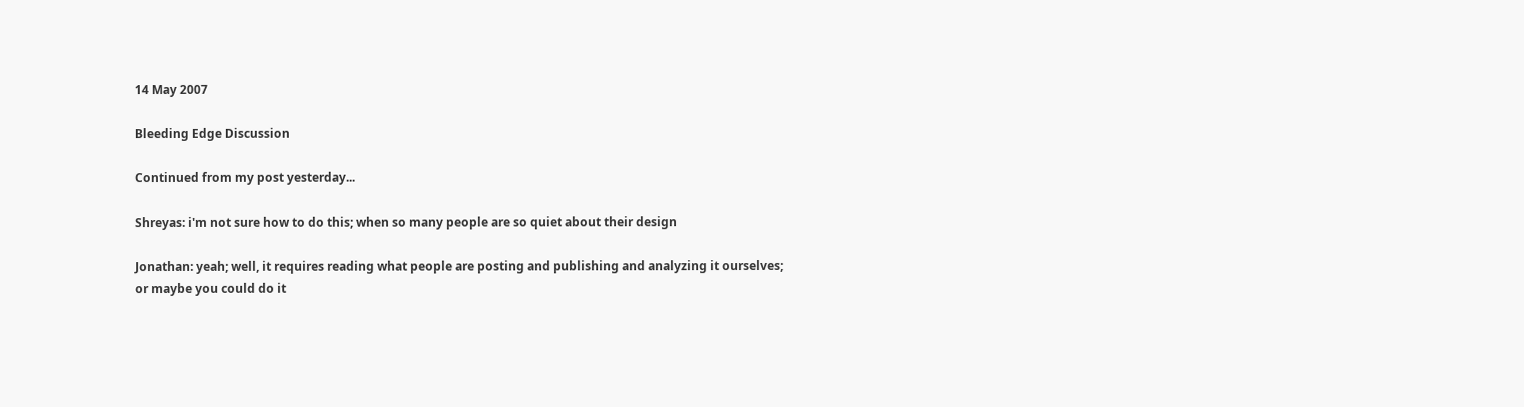14 May 2007

Bleeding Edge Discussion

Continued from my post yesterday...

Shreyas: i'm not sure how to do this; when so many people are so quiet about their design

Jonathan: yeah; well, it requires reading what people are posting and publishing and analyzing it ourselves; or maybe you could do it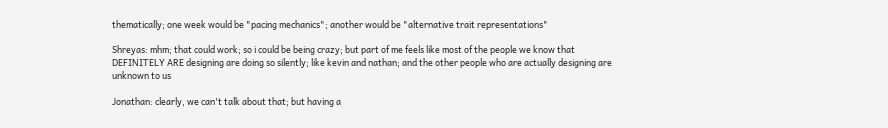thematically; one week would be "pacing mechanics"; another would be "alternative trait representations"

Shreyas: mhm; that could work; so i could be being crazy; but part of me feels like most of the people we know that DEFINITELY ARE designing are doing so silently; like kevin and nathan; and the other people who are actually designing are unknown to us

Jonathan: clearly, we can't talk about that; but having a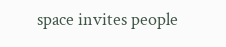space invites people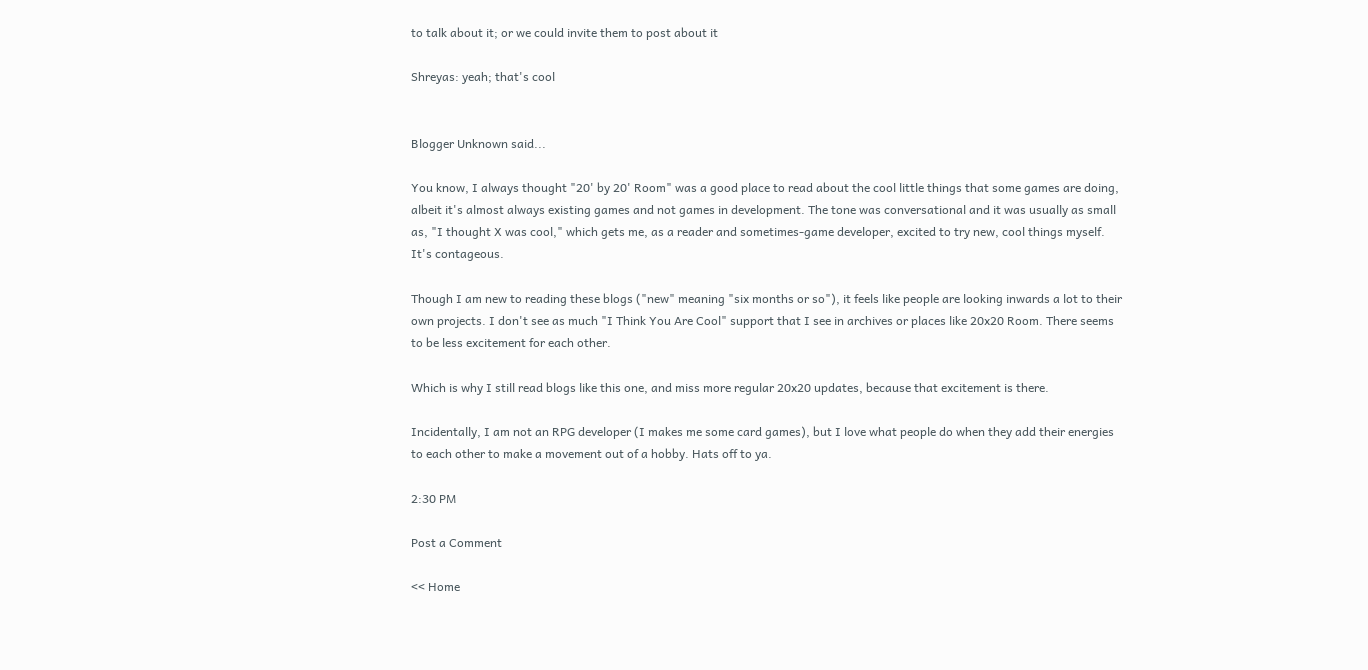to talk about it; or we could invite them to post about it

Shreyas: yeah; that's cool


Blogger Unknown said...

You know, I always thought "20' by 20' Room" was a good place to read about the cool little things that some games are doing, albeit it's almost always existing games and not games in development. The tone was conversational and it was usually as small as, "I thought X was cool," which gets me, as a reader and sometimes-game developer, excited to try new, cool things myself. It's contageous.

Though I am new to reading these blogs ("new" meaning "six months or so"), it feels like people are looking inwards a lot to their own projects. I don't see as much "I Think You Are Cool" support that I see in archives or places like 20x20 Room. There seems to be less excitement for each other.

Which is why I still read blogs like this one, and miss more regular 20x20 updates, because that excitement is there.

Incidentally, I am not an RPG developer (I makes me some card games), but I love what people do when they add their energies to each other to make a movement out of a hobby. Hats off to ya.

2:30 PM

Post a Comment

<< Home